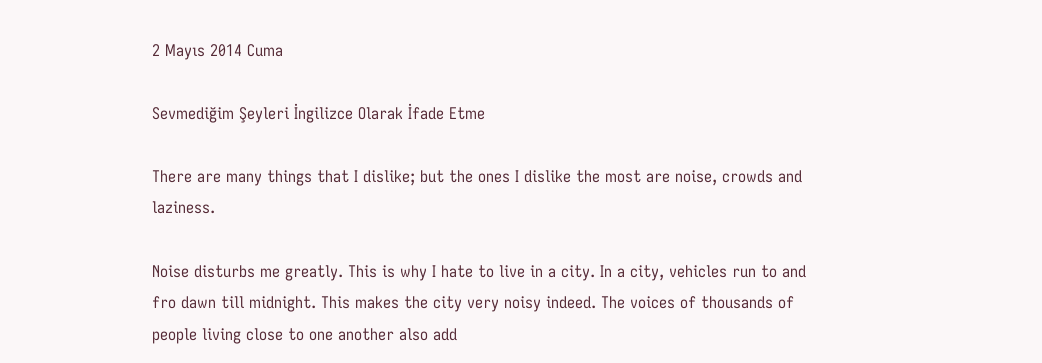2 Mayıs 2014 Cuma

Sevmediğim Şeyleri İngilizce Olarak İfade Etme

There are many things that I dislike; but the ones I dislike the most are noise, crowds and laziness.

Noise disturbs me greatly. This is why I hate to live in a city. In a city, vehicles run to and fro dawn till midnight. This makes the city very noisy indeed. The voices of thousands of people living close to one another also add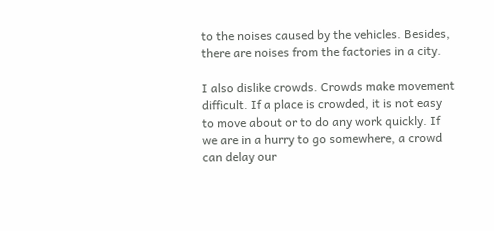to the noises caused by the vehicles. Besides, there are noises from the factories in a city.

I also dislike crowds. Crowds make movement difficult. If a place is crowded, it is not easy to move about or to do any work quickly. If we are in a hurry to go somewhere, a crowd can delay our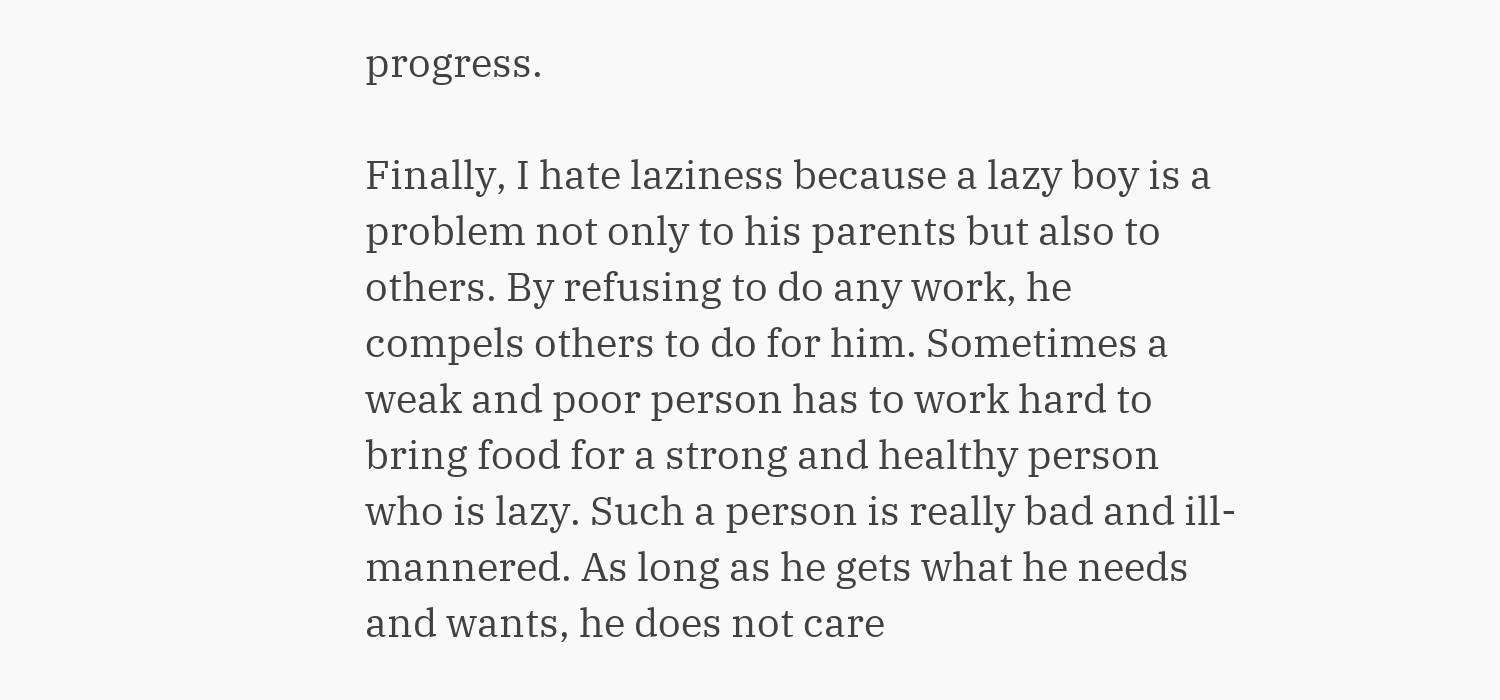progress.

Finally, I hate laziness because a lazy boy is a problem not only to his parents but also to others. By refusing to do any work, he compels others to do for him. Sometimes a weak and poor person has to work hard to bring food for a strong and healthy person who is lazy. Such a person is really bad and ill-mannered. As long as he gets what he needs and wants, he does not care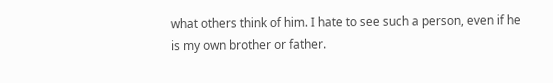what others think of him. I hate to see such a person, even if he is my own brother or father.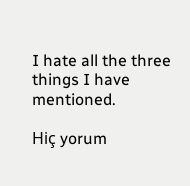I hate all the three things I have mentioned.

Hiç yorum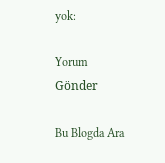yok:

Yorum Gönder

Bu Blogda Ara